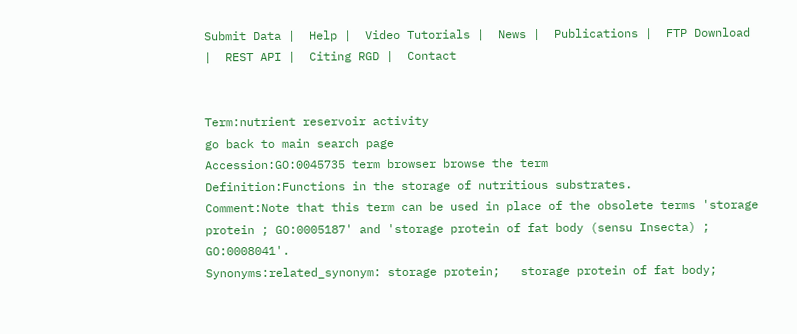Submit Data |  Help |  Video Tutorials |  News |  Publications |  FTP Download |  REST API |  Citing RGD |  Contact


Term:nutrient reservoir activity
go back to main search page
Accession:GO:0045735 term browser browse the term
Definition:Functions in the storage of nutritious substrates.
Comment:Note that this term can be used in place of the obsolete terms 'storage protein ; GO:0005187' and 'storage protein of fat body (sensu Insecta) ; GO:0008041'.
Synonyms:related_synonym: storage protein;   storage protein of fat body;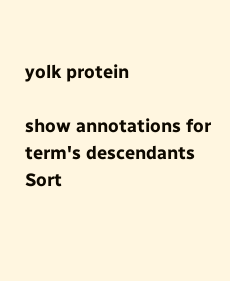yolk protein

show annotations for term's descendants           Sort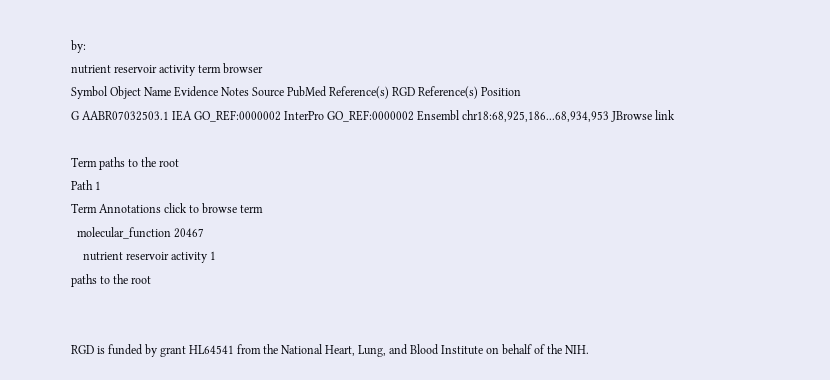by:
nutrient reservoir activity term browser
Symbol Object Name Evidence Notes Source PubMed Reference(s) RGD Reference(s) Position
G AABR07032503.1 IEA GO_REF:0000002 InterPro GO_REF:0000002 Ensembl chr18:68,925,186...68,934,953 JBrowse link

Term paths to the root
Path 1
Term Annotations click to browse term
  molecular_function 20467
    nutrient reservoir activity 1
paths to the root


RGD is funded by grant HL64541 from the National Heart, Lung, and Blood Institute on behalf of the NIH.